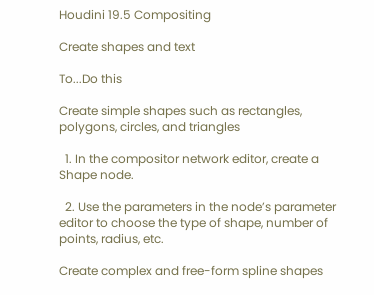Houdini 19.5 Compositing

Create shapes and text

To...Do this

Create simple shapes such as rectangles, polygons, circles, and triangles

  1. In the compositor network editor, create a Shape node.

  2. Use the parameters in the node’s parameter editor to choose the type of shape, number of points, radius, etc.

Create complex and free-form spline shapes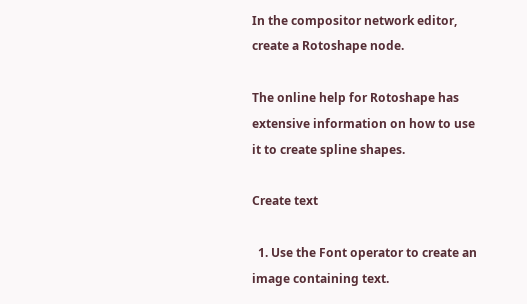In the compositor network editor, create a Rotoshape node.

The online help for Rotoshape has extensive information on how to use it to create spline shapes.

Create text

  1. Use the Font operator to create an image containing text.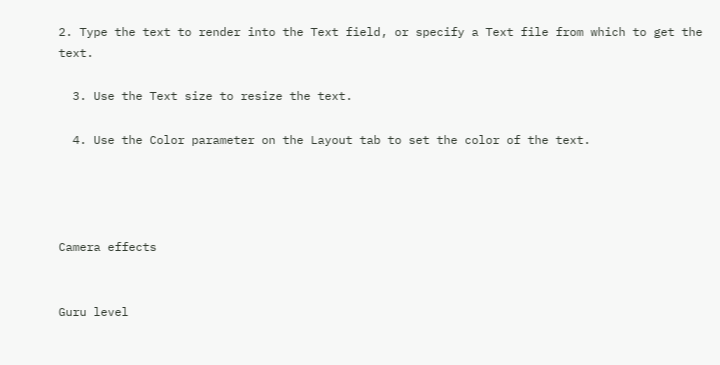2. Type the text to render into the Text field, or specify a Text file from which to get the text.

  3. Use the Text size to resize the text.

  4. Use the Color parameter on the Layout tab to set the color of the text.




Camera effects


Guru level